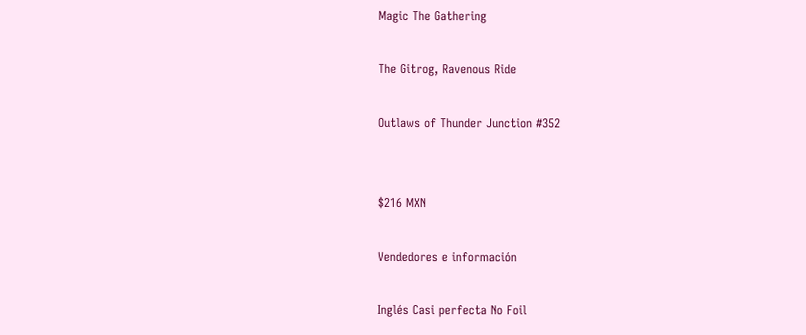Magic The Gathering

The Gitrog, Ravenous Ride

Outlaws of Thunder Junction #352


$216 MXN

Vendedores e información

Inglés Casi perfecta No Foil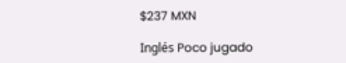$237 MXN

Inglés Poco jugado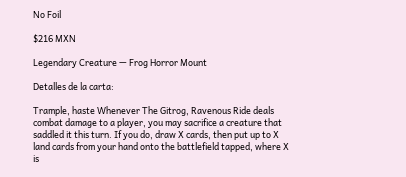No Foil

$216 MXN

Legendary Creature — Frog Horror Mount

Detalles de la carta:

Trample, haste Whenever The Gitrog, Ravenous Ride deals combat damage to a player, you may sacrifice a creature that saddled it this turn. If you do, draw X cards, then put up to X land cards from your hand onto the battlefield tapped, where X is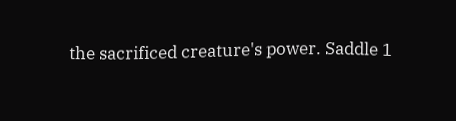the sacrificed creature's power. Saddle 1